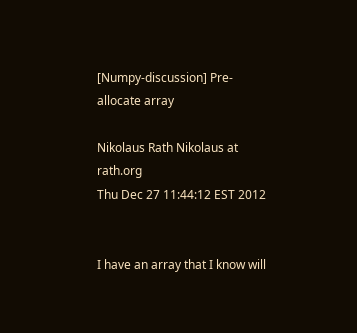[Numpy-discussion] Pre-allocate array

Nikolaus Rath Nikolaus at rath.org
Thu Dec 27 11:44:12 EST 2012


I have an array that I know will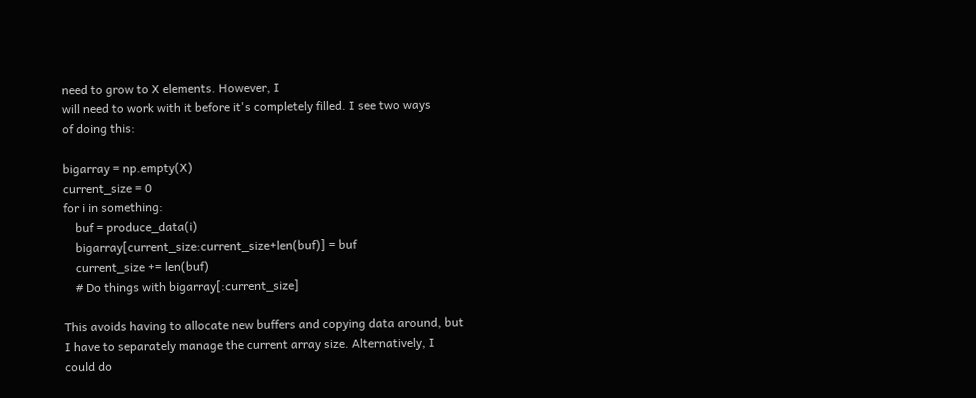need to grow to X elements. However, I
will need to work with it before it's completely filled. I see two ways
of doing this:

bigarray = np.empty(X)
current_size = 0
for i in something:
    buf = produce_data(i)
    bigarray[current_size:current_size+len(buf)] = buf
    current_size += len(buf)
    # Do things with bigarray[:current_size]

This avoids having to allocate new buffers and copying data around, but
I have to separately manage the current array size. Alternatively, I
could do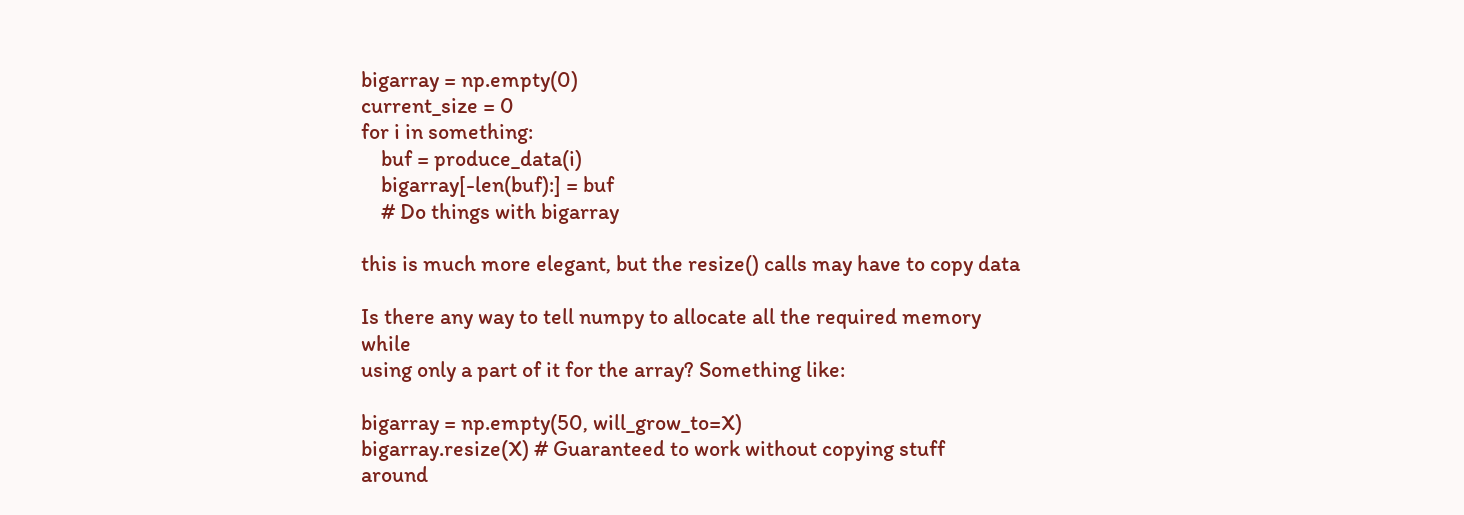bigarray = np.empty(0)
current_size = 0
for i in something:
    buf = produce_data(i)
    bigarray[-len(buf):] = buf
    # Do things with bigarray

this is much more elegant, but the resize() calls may have to copy data

Is there any way to tell numpy to allocate all the required memory while
using only a part of it for the array? Something like:

bigarray = np.empty(50, will_grow_to=X)
bigarray.resize(X) # Guaranteed to work without copying stuff  around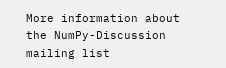More information about the NumPy-Discussion mailing list